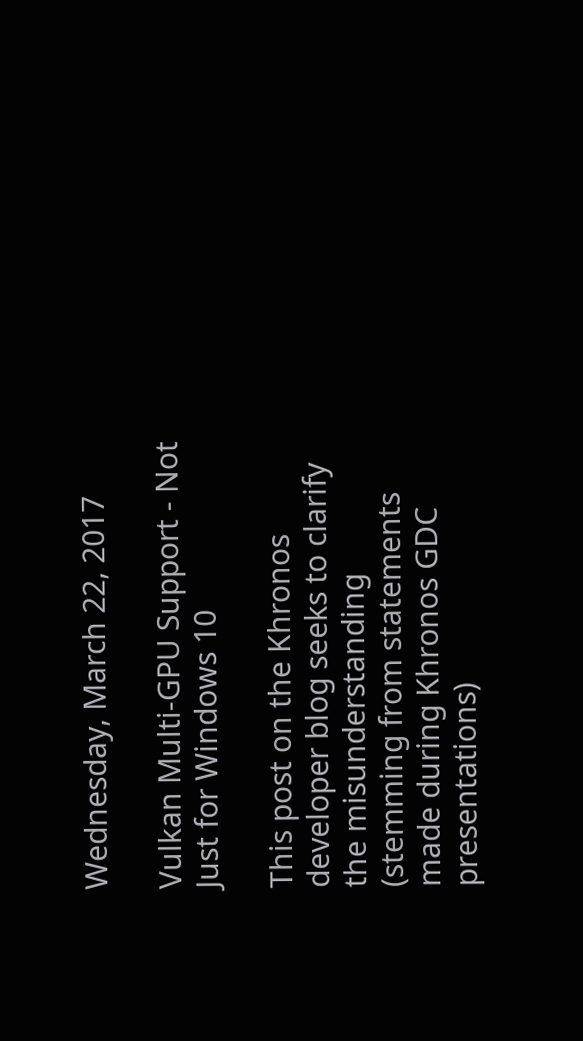Wednesday, March 22, 2017

Vulkan Multi-GPU Support - Not Just for Windows 10

This post on the Khronos developer blog seeks to clarify the misunderstanding (stemming from statements made during Khronos GDC presentations)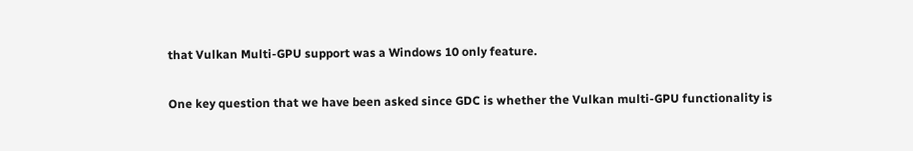that Vulkan Multi-GPU support was a Windows 10 only feature.

One key question that we have been asked since GDC is whether the Vulkan multi-GPU functionality is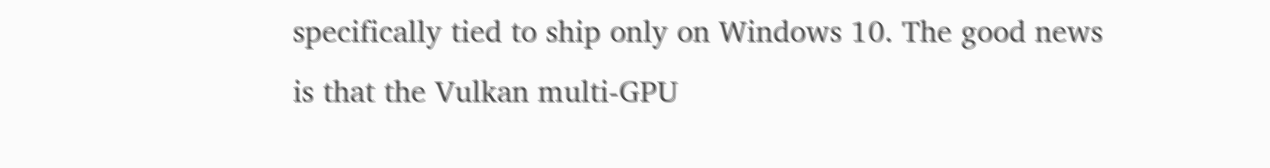specifically tied to ship only on Windows 10. The good news is that the Vulkan multi-GPU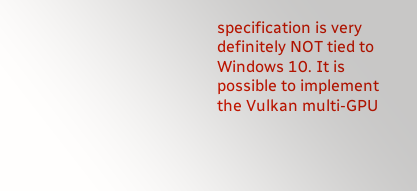specification is very definitely NOT tied to Windows 10. It is possible to implement the Vulkan multi-GPU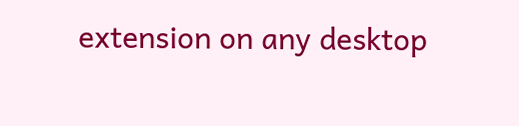extension on any desktop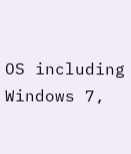OS including Windows 7,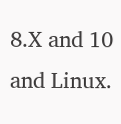8.X and 10 and Linux.